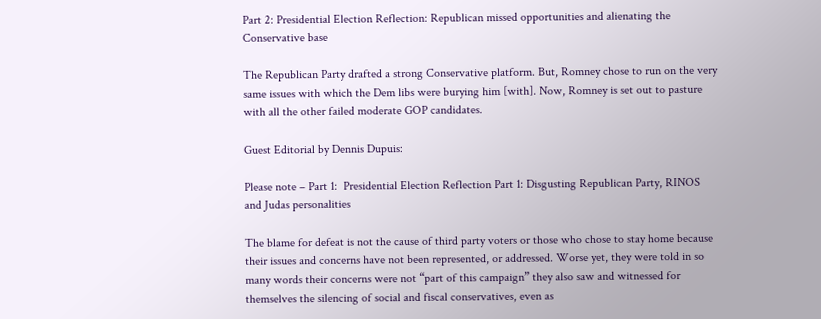Part 2: Presidential Election Reflection: Republican missed opportunities and alienating the Conservative base

The Republican Party drafted a strong Conservative platform. But, Romney chose to run on the very same issues with which the Dem libs were burying him [with]. Now, Romney is set out to pasture with all the other failed moderate GOP candidates.

Guest Editorial by Dennis Dupuis:

Please note – Part 1:  Presidential Election Reflection Part 1: Disgusting Republican Party, RINOS and Judas personalities

The blame for defeat is not the cause of third party voters or those who chose to stay home because their issues and concerns have not been represented, or addressed. Worse yet, they were told in so many words their concerns were not “part of this campaign” they also saw and witnessed for themselves the silencing of social and fiscal conservatives, even as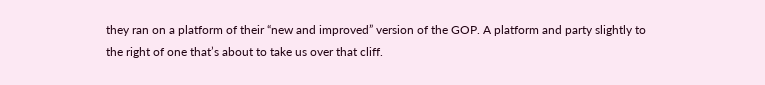they ran on a platform of their “new and improved” version of the GOP. A platform and party slightly to the right of one that’s about to take us over that cliff.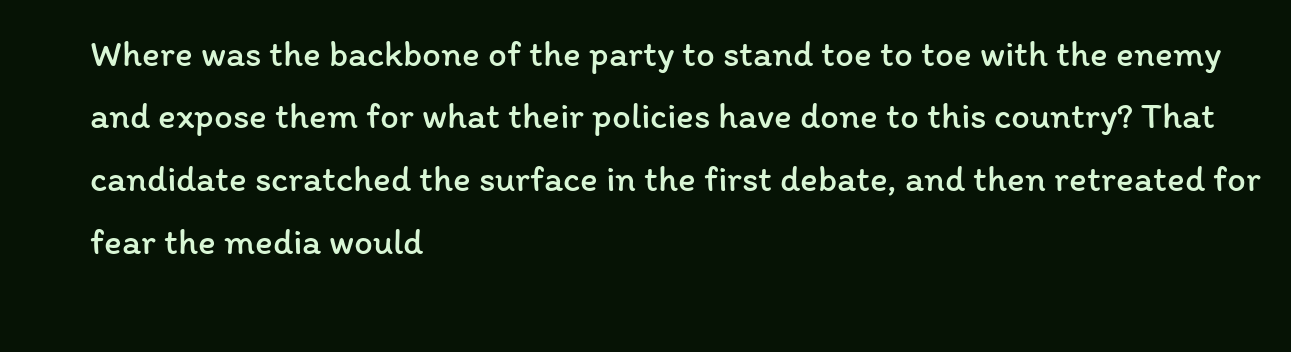Where was the backbone of the party to stand toe to toe with the enemy and expose them for what their policies have done to this country? That candidate scratched the surface in the first debate, and then retreated for fear the media would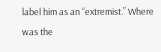label him as an “extremist.” Where was the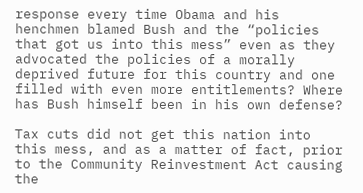response every time Obama and his henchmen blamed Bush and the “policies that got us into this mess” even as they advocated the policies of a morally deprived future for this country and one filled with even more entitlements? Where has Bush himself been in his own defense?

Tax cuts did not get this nation into this mess, and as a matter of fact, prior to the Community Reinvestment Act causing the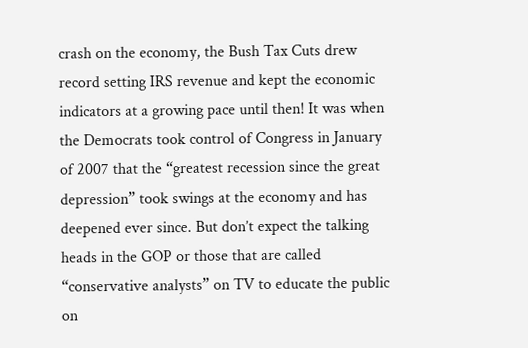crash on the economy, the Bush Tax Cuts drew record setting IRS revenue and kept the economic indicators at a growing pace until then! It was when the Democrats took control of Congress in January of 2007 that the “greatest recession since the great depression” took swings at the economy and has deepened ever since. But don’t expect the talking heads in the GOP or those that are called “conservative analysts” on TV to educate the public on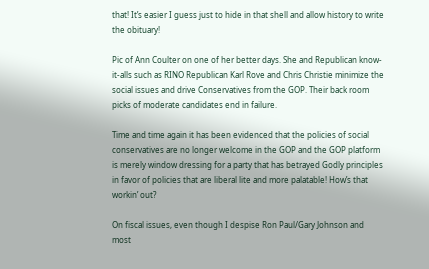that! It’s easier I guess just to hide in that shell and allow history to write the obituary!

Pic of Ann Coulter on one of her better days. She and Republican know-it-alls such as RINO Republican Karl Rove and Chris Christie minimize the social issues and drive Conservatives from the GOP. Their back room picks of moderate candidates end in failure.

Time and time again it has been evidenced that the policies of social conservatives are no longer welcome in the GOP and the GOP platform is merely window dressing for a party that has betrayed Godly principles in favor of policies that are liberal lite and more palatable! How’s that workin’ out?

On fiscal issues, even though I despise Ron Paul/Gary Johnson and most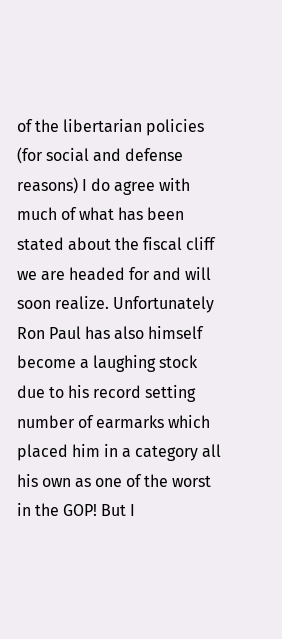of the libertarian policies (for social and defense reasons) I do agree with much of what has been stated about the fiscal cliff we are headed for and will soon realize. Unfortunately Ron Paul has also himself become a laughing stock due to his record setting number of earmarks which placed him in a category all his own as one of the worst in the GOP! But I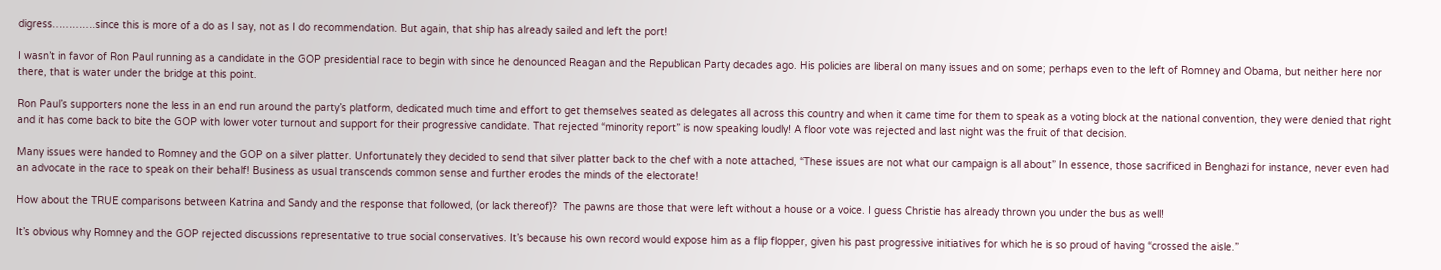digress………….since this is more of a do as I say, not as I do recommendation. But again, that ship has already sailed and left the port!

I wasn’t in favor of Ron Paul running as a candidate in the GOP presidential race to begin with since he denounced Reagan and the Republican Party decades ago. His policies are liberal on many issues and on some; perhaps even to the left of Romney and Obama, but neither here nor there, that is water under the bridge at this point.

Ron Paul’s supporters none the less in an end run around the party’s platform, dedicated much time and effort to get themselves seated as delegates all across this country and when it came time for them to speak as a voting block at the national convention, they were denied that right and it has come back to bite the GOP with lower voter turnout and support for their progressive candidate. That rejected “minority report” is now speaking loudly! A floor vote was rejected and last night was the fruit of that decision.

Many issues were handed to Romney and the GOP on a silver platter. Unfortunately they decided to send that silver platter back to the chef with a note attached, “These issues are not what our campaign is all about” In essence, those sacrificed in Benghazi for instance, never even had an advocate in the race to speak on their behalf! Business as usual transcends common sense and further erodes the minds of the electorate!

How about the TRUE comparisons between Katrina and Sandy and the response that followed, (or lack thereof)?  The pawns are those that were left without a house or a voice. I guess Christie has already thrown you under the bus as well!

It’s obvious why Romney and the GOP rejected discussions representative to true social conservatives. It’s because his own record would expose him as a flip flopper, given his past progressive initiatives for which he is so proud of having “crossed the aisle.”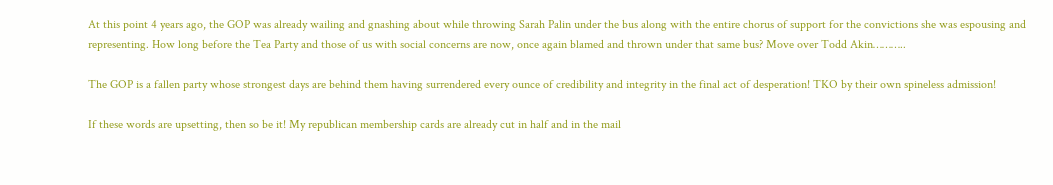At this point 4 years ago, the GOP was already wailing and gnashing about while throwing Sarah Palin under the bus along with the entire chorus of support for the convictions she was espousing and representing. How long before the Tea Party and those of us with social concerns are now, once again blamed and thrown under that same bus? Move over Todd Akin………..

The GOP is a fallen party whose strongest days are behind them having surrendered every ounce of credibility and integrity in the final act of desperation! TKO by their own spineless admission!

If these words are upsetting, then so be it! My republican membership cards are already cut in half and in the mail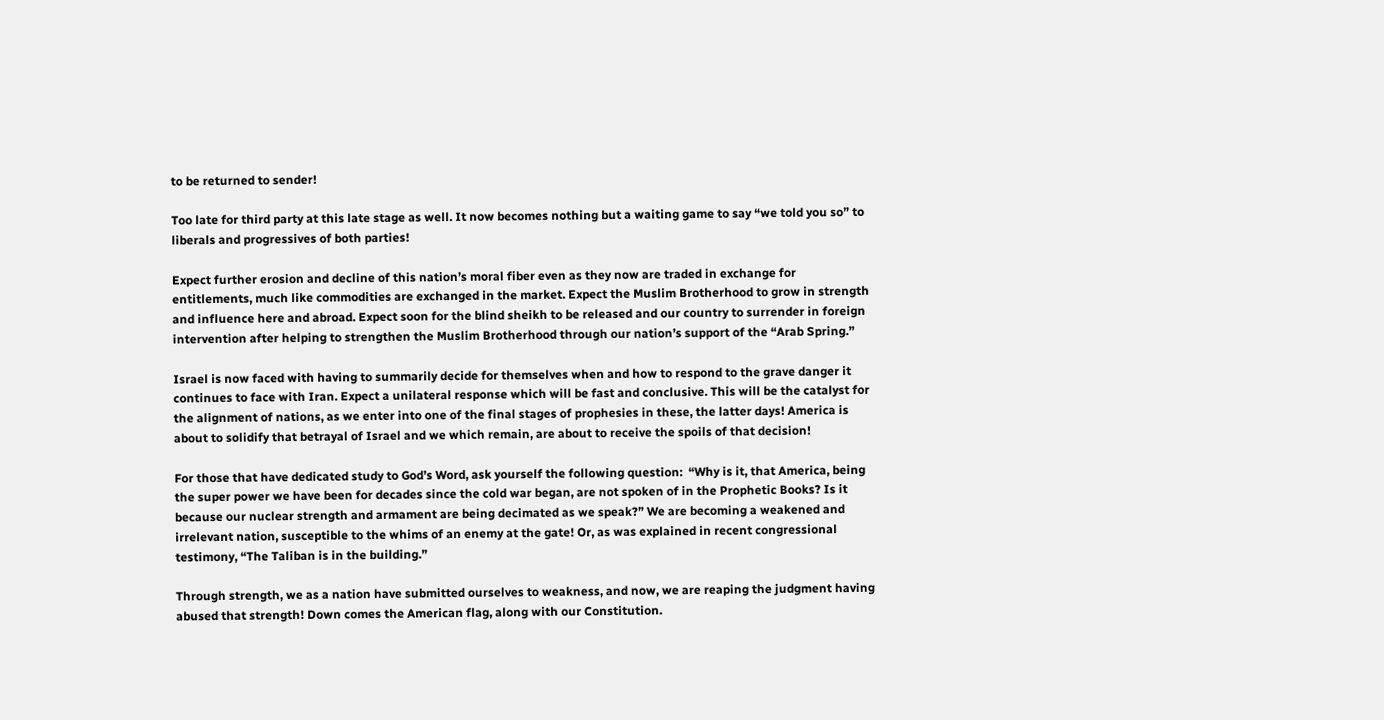to be returned to sender!

Too late for third party at this late stage as well. It now becomes nothing but a waiting game to say “we told you so” to liberals and progressives of both parties!

Expect further erosion and decline of this nation’s moral fiber even as they now are traded in exchange for entitlements, much like commodities are exchanged in the market. Expect the Muslim Brotherhood to grow in strength and influence here and abroad. Expect soon for the blind sheikh to be released and our country to surrender in foreign intervention after helping to strengthen the Muslim Brotherhood through our nation’s support of the “Arab Spring.”

Israel is now faced with having to summarily decide for themselves when and how to respond to the grave danger it continues to face with Iran. Expect a unilateral response which will be fast and conclusive. This will be the catalyst for the alignment of nations, as we enter into one of the final stages of prophesies in these, the latter days! America is about to solidify that betrayal of Israel and we which remain, are about to receive the spoils of that decision!

For those that have dedicated study to God’s Word, ask yourself the following question:  “Why is it, that America, being the super power we have been for decades since the cold war began, are not spoken of in the Prophetic Books? Is it because our nuclear strength and armament are being decimated as we speak?” We are becoming a weakened and irrelevant nation, susceptible to the whims of an enemy at the gate! Or, as was explained in recent congressional testimony, “The Taliban is in the building.”

Through strength, we as a nation have submitted ourselves to weakness, and now, we are reaping the judgment having abused that strength! Down comes the American flag, along with our Constitution.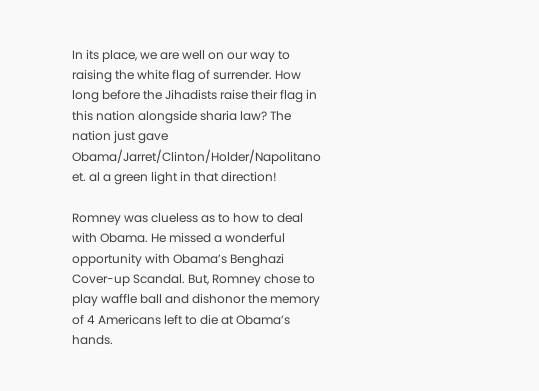In its place, we are well on our way to raising the white flag of surrender. How long before the Jihadists raise their flag in this nation alongside sharia law? The nation just gave Obama/Jarret/Clinton/Holder/Napolitano et. al a green light in that direction!

Romney was clueless as to how to deal with Obama. He missed a wonderful opportunity with Obama’s Benghazi Cover-up Scandal. But, Romney chose to play waffle ball and dishonor the memory of 4 Americans left to die at Obama’s hands.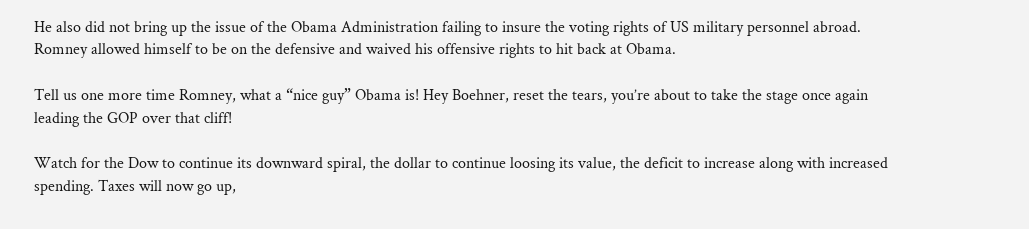He also did not bring up the issue of the Obama Administration failing to insure the voting rights of US military personnel abroad. Romney allowed himself to be on the defensive and waived his offensive rights to hit back at Obama.

Tell us one more time Romney, what a “nice guy” Obama is! Hey Boehner, reset the tears, you’re about to take the stage once again leading the GOP over that cliff!

Watch for the Dow to continue its downward spiral, the dollar to continue loosing its value, the deficit to increase along with increased spending. Taxes will now go up,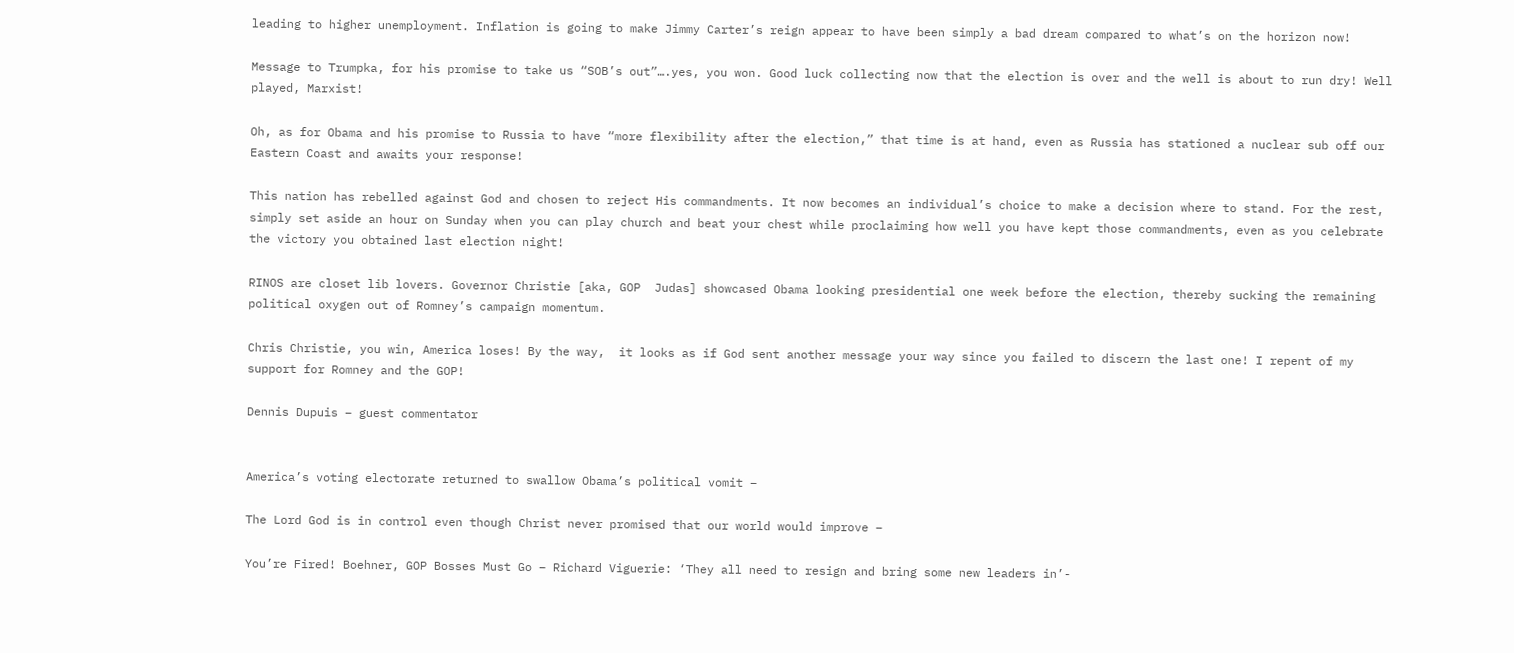leading to higher unemployment. Inflation is going to make Jimmy Carter’s reign appear to have been simply a bad dream compared to what’s on the horizon now!

Message to Trumpka, for his promise to take us “SOB’s out”….yes, you won. Good luck collecting now that the election is over and the well is about to run dry! Well played, Marxist!

Oh, as for Obama and his promise to Russia to have “more flexibility after the election,” that time is at hand, even as Russia has stationed a nuclear sub off our Eastern Coast and awaits your response!

This nation has rebelled against God and chosen to reject His commandments. It now becomes an individual’s choice to make a decision where to stand. For the rest, simply set aside an hour on Sunday when you can play church and beat your chest while proclaiming how well you have kept those commandments, even as you celebrate the victory you obtained last election night!

RINOS are closet lib lovers. Governor Christie [aka, GOP  Judas] showcased Obama looking presidential one week before the election, thereby sucking the remaining political oxygen out of Romney’s campaign momentum.

Chris Christie, you win, America loses! By the way,  it looks as if God sent another message your way since you failed to discern the last one! I repent of my support for Romney and the GOP!

Dennis Dupuis – guest commentator


America’s voting electorate returned to swallow Obama’s political vomit –

The Lord God is in control even though Christ never promised that our world would improve –

You’re Fired! Boehner, GOP Bosses Must Go – Richard Viguerie: ‘They all need to resign and bring some new leaders in’-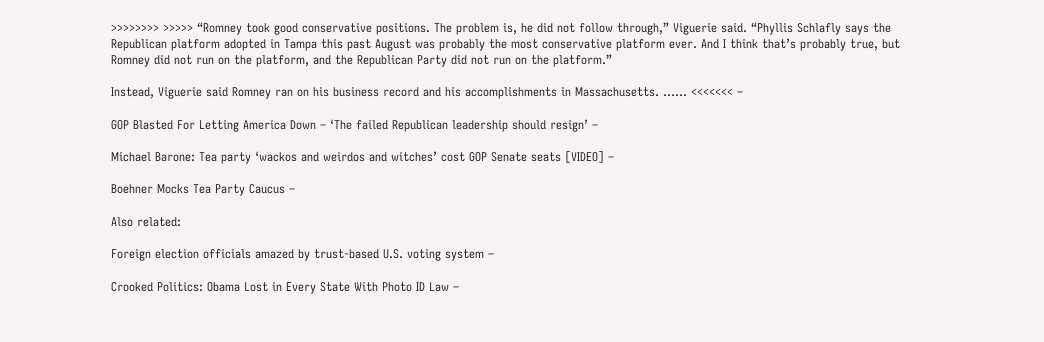>>>>>>>> >>>>> “Romney took good conservative positions. The problem is, he did not follow through,” Viguerie said. “Phyllis Schlafly says the Republican platform adopted in Tampa this past August was probably the most conservative platform ever. And I think that’s probably true, but Romney did not run on the platform, and the Republican Party did not run on the platform.”

Instead, Viguerie said Romney ran on his business record and his accomplishments in Massachusetts. …… <<<<<<< –

GOP Blasted For Letting America Down – ‘The failed Republican leadership should resign’ –

Michael Barone: Tea party ‘wackos and weirdos and witches’ cost GOP Senate seats [VIDEO] –

Boehner Mocks Tea Party Caucus –

Also related:

Foreign election officials amazed by trust-based U.S. voting system –

Crooked Politics: Obama Lost in Every State With Photo ID Law –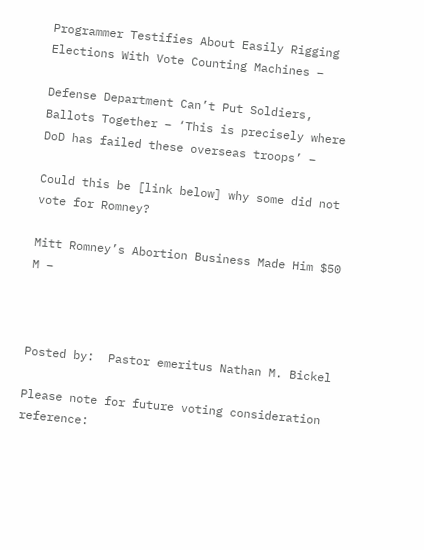Programmer Testifies About Easily Rigging Elections With Vote Counting Machines –

Defense Department Can’t Put Soldiers, Ballots Together – ‘This is precisely where DoD has failed these overseas troops’ –

Could this be [link below] why some did not vote for Romney?

Mitt Romney’s Abortion Business Made Him $50 M –



Posted by:  Pastor emeritus Nathan M. Bickel

Please note for future voting consideration reference: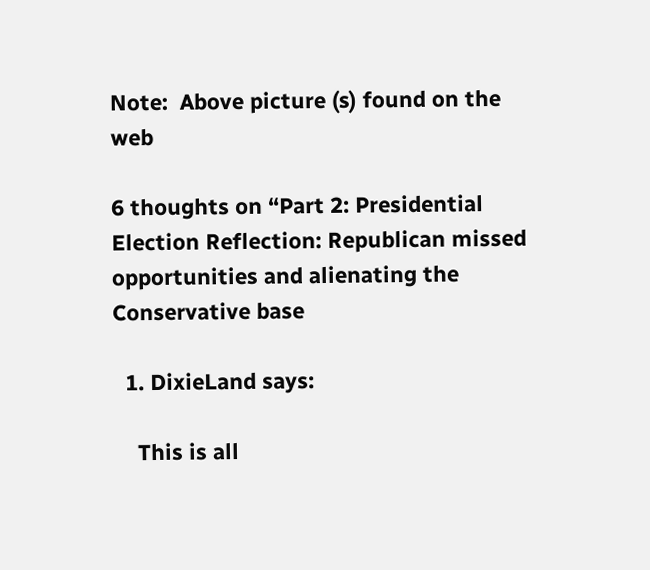Note:  Above picture (s) found on the web

6 thoughts on “Part 2: Presidential Election Reflection: Republican missed opportunities and alienating the Conservative base

  1. DixieLand says:

    This is all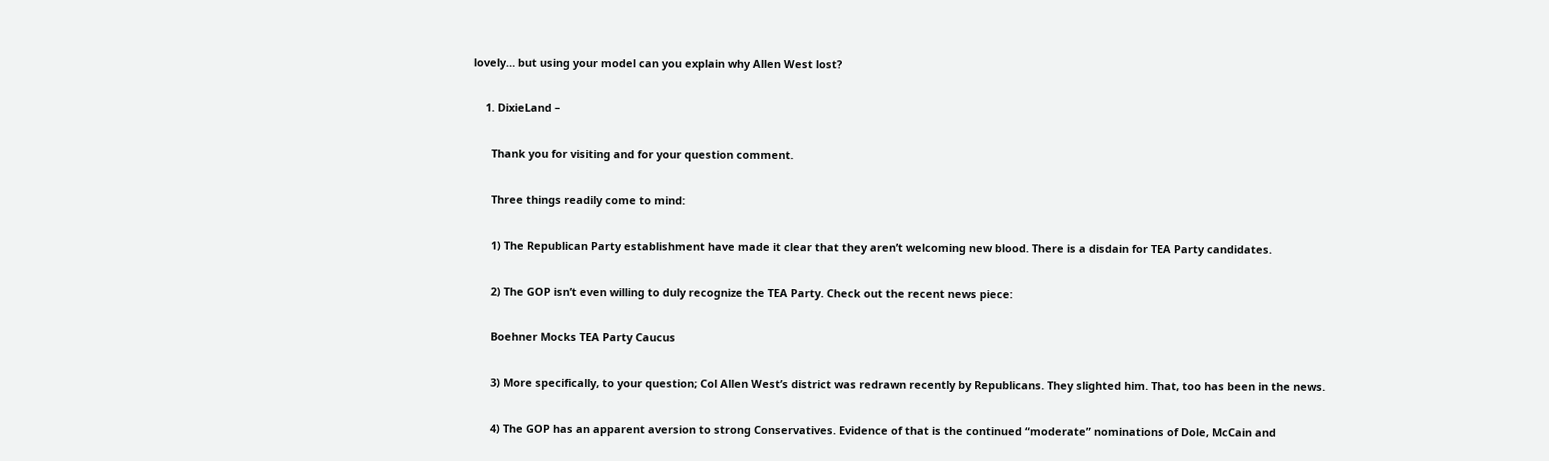lovely… but using your model can you explain why Allen West lost?

    1. DixieLand –

      Thank you for visiting and for your question comment.

      Three things readily come to mind:

      1) The Republican Party establishment have made it clear that they aren’t welcoming new blood. There is a disdain for TEA Party candidates.

      2) The GOP isn’t even willing to duly recognize the TEA Party. Check out the recent news piece:

      Boehner Mocks TEA Party Caucus

      3) More specifically, to your question; Col Allen West’s district was redrawn recently by Republicans. They slighted him. That, too has been in the news.

      4) The GOP has an apparent aversion to strong Conservatives. Evidence of that is the continued “moderate” nominations of Dole, McCain and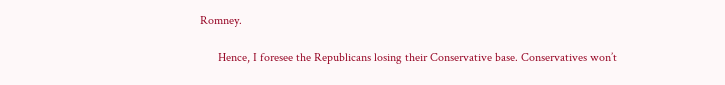Romney.

      Hence, I foresee the Republicans losing their Conservative base. Conservatives won’t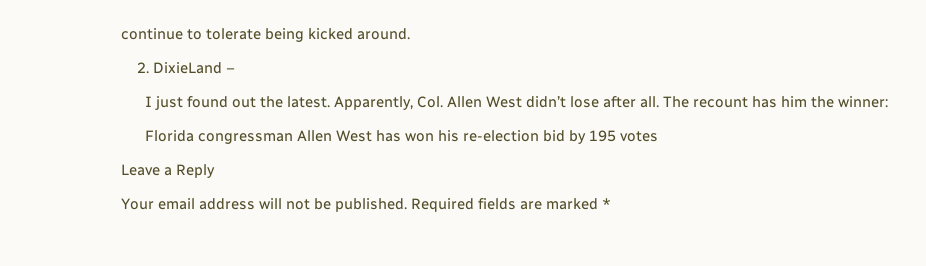continue to tolerate being kicked around.

    2. DixieLand –

      I just found out the latest. Apparently, Col. Allen West didn’t lose after all. The recount has him the winner:

      Florida congressman Allen West has won his re-election bid by 195 votes

Leave a Reply

Your email address will not be published. Required fields are marked *